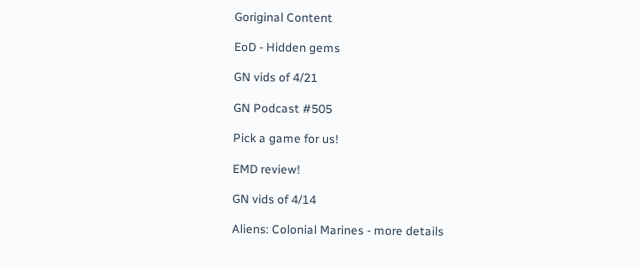Goriginal Content

EoD - Hidden gems

GN vids of 4/21

GN Podcast #505

Pick a game for us!

EMD review!

GN vids of 4/14

Aliens: Colonial Marines - more details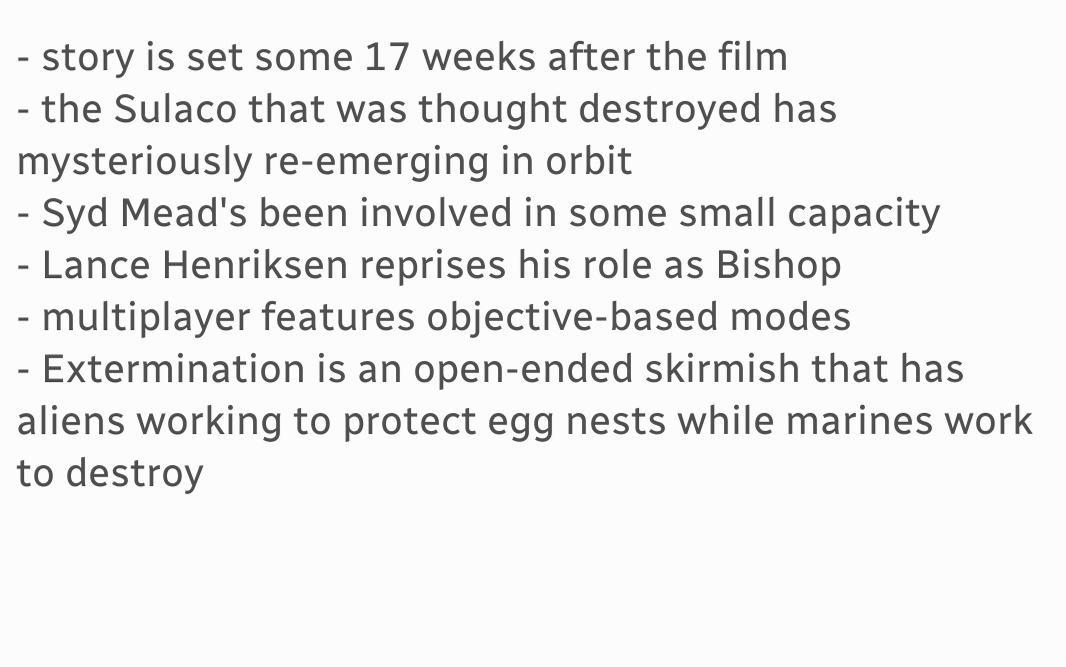- story is set some 17 weeks after the film
- the Sulaco that was thought destroyed has mysteriously re-emerging in orbit
- Syd Mead's been involved in some small capacity
- Lance Henriksen reprises his role as Bishop
- multiplayer features objective-based modes
- Extermination is an open-ended skirmish that has aliens working to protect egg nests while marines work to destroy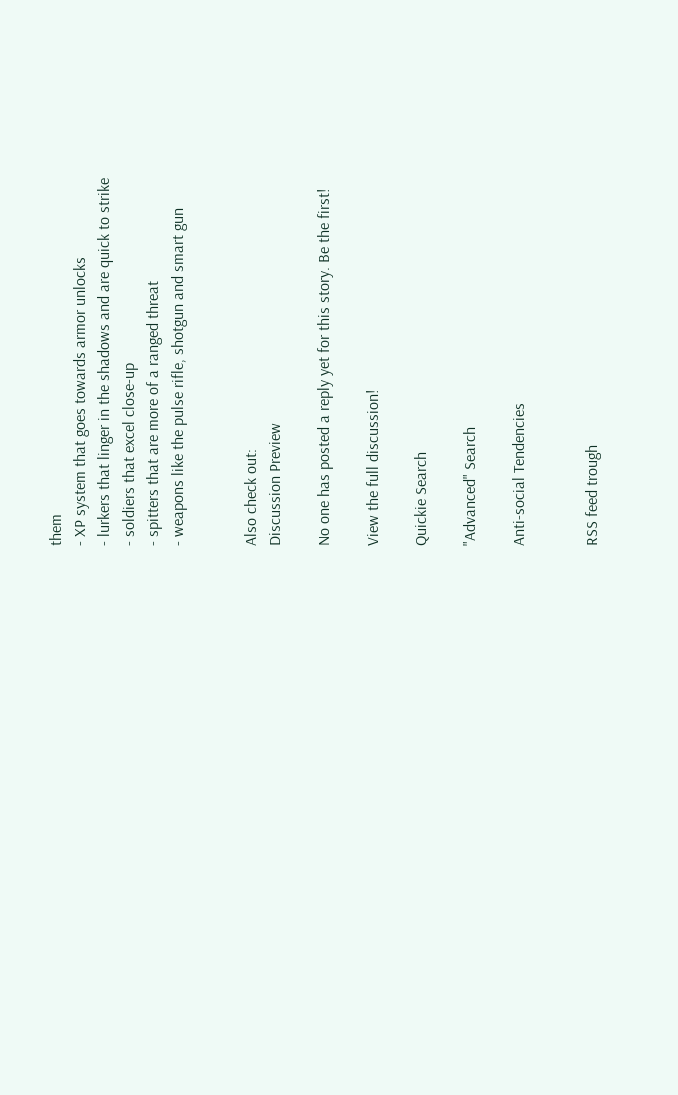them
- XP system that goes towards armor unlocks
- lurkers that linger in the shadows and are quick to strike
- soldiers that excel close-up
- spitters that are more of a ranged threat
- weapons like the pulse rifle, shotgun and smart gun


Also check out:
Discussion Preview

No one has posted a reply yet for this story. Be the first!

View the full discussion!

Quickie Search

"Advanced" Search

Anti-social Tendencies


RSS feed trough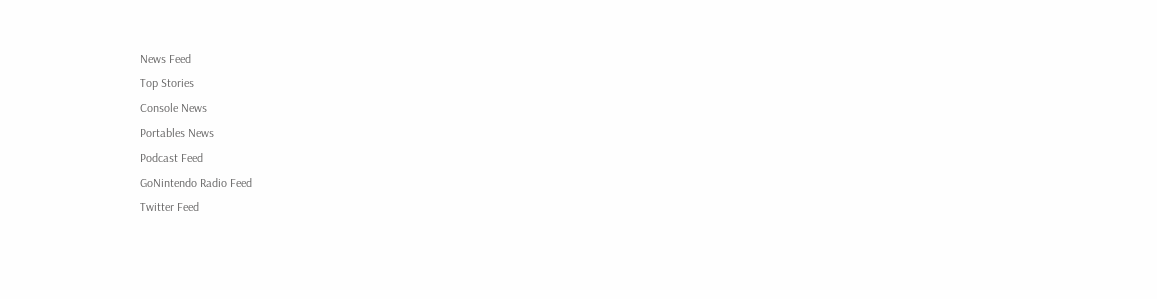News Feed
Top Stories
Console News
Portables News
Podcast Feed
GoNintendo Radio Feed
Twitter Feed